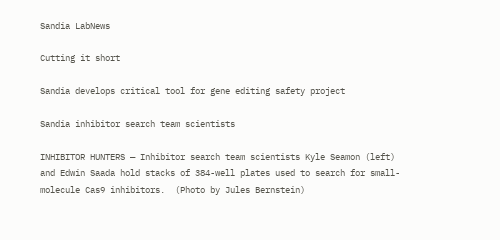Sandia LabNews

Cutting it short

Sandia develops critical tool for gene editing safety project

Sandia inhibitor search team scientists

INHIBITOR HUNTERS — Inhibitor search team scientists Kyle Seamon (left) and Edwin Saada hold stacks of 384-well plates used to search for small-molecule Cas9 inhibitors.  (Photo by Jules Bernstein)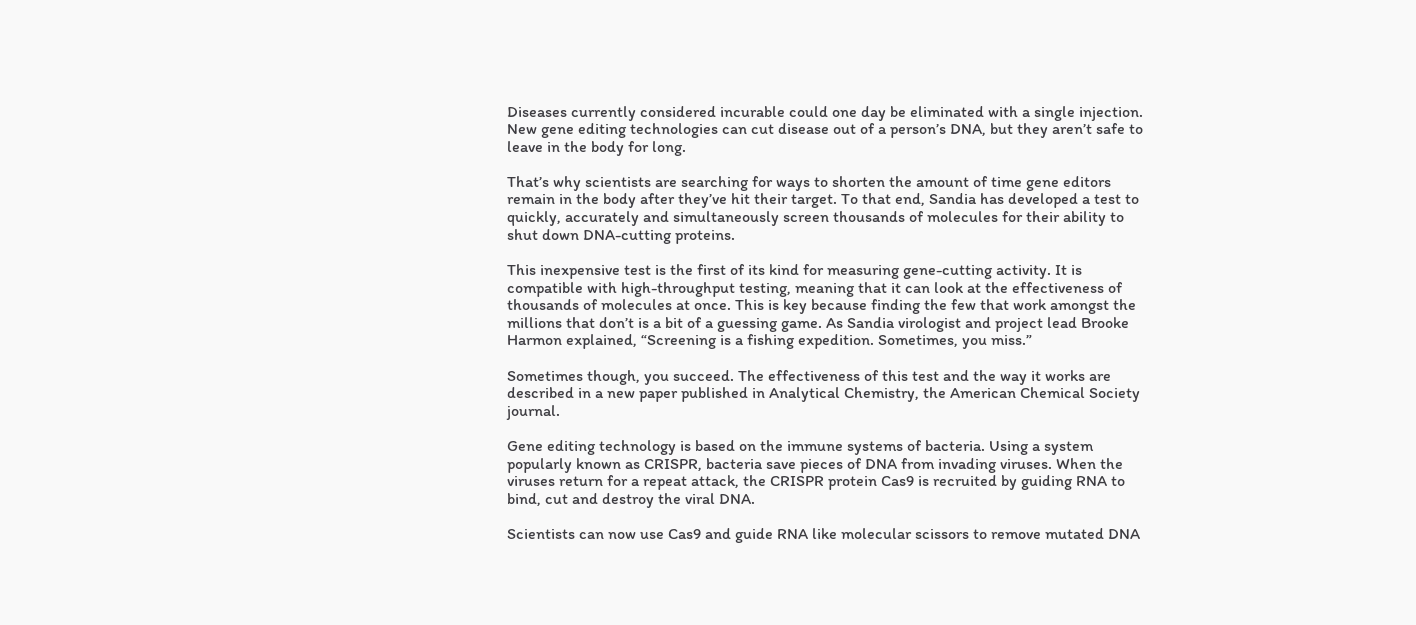Diseases currently considered incurable could one day be eliminated with a single injection. New gene editing technologies can cut disease out of a person’s DNA, but they aren’t safe to leave in the body for long.

That’s why scientists are searching for ways to shorten the amount of time gene editors remain in the body after they’ve hit their target. To that end, Sandia has developed a test to quickly, accurately and simultaneously screen thousands of molecules for their ability to shut down DNA-cutting proteins.

This inexpensive test is the first of its kind for measuring gene-cutting activity. It is compatible with high-throughput testing, meaning that it can look at the effectiveness of thousands of molecules at once. This is key because finding the few that work amongst the millions that don’t is a bit of a guessing game. As Sandia virologist and project lead Brooke Harmon explained, “Screening is a fishing expedition. Sometimes, you miss.”

Sometimes though, you succeed. The effectiveness of this test and the way it works are described in a new paper published in Analytical Chemistry, the American Chemical Society journal.

Gene editing technology is based on the immune systems of bacteria. Using a system popularly known as CRISPR, bacteria save pieces of DNA from invading viruses. When the viruses return for a repeat attack, the CRISPR protein Cas9 is recruited by guiding RNA to bind, cut and destroy the viral DNA.

Scientists can now use Cas9 and guide RNA like molecular scissors to remove mutated DNA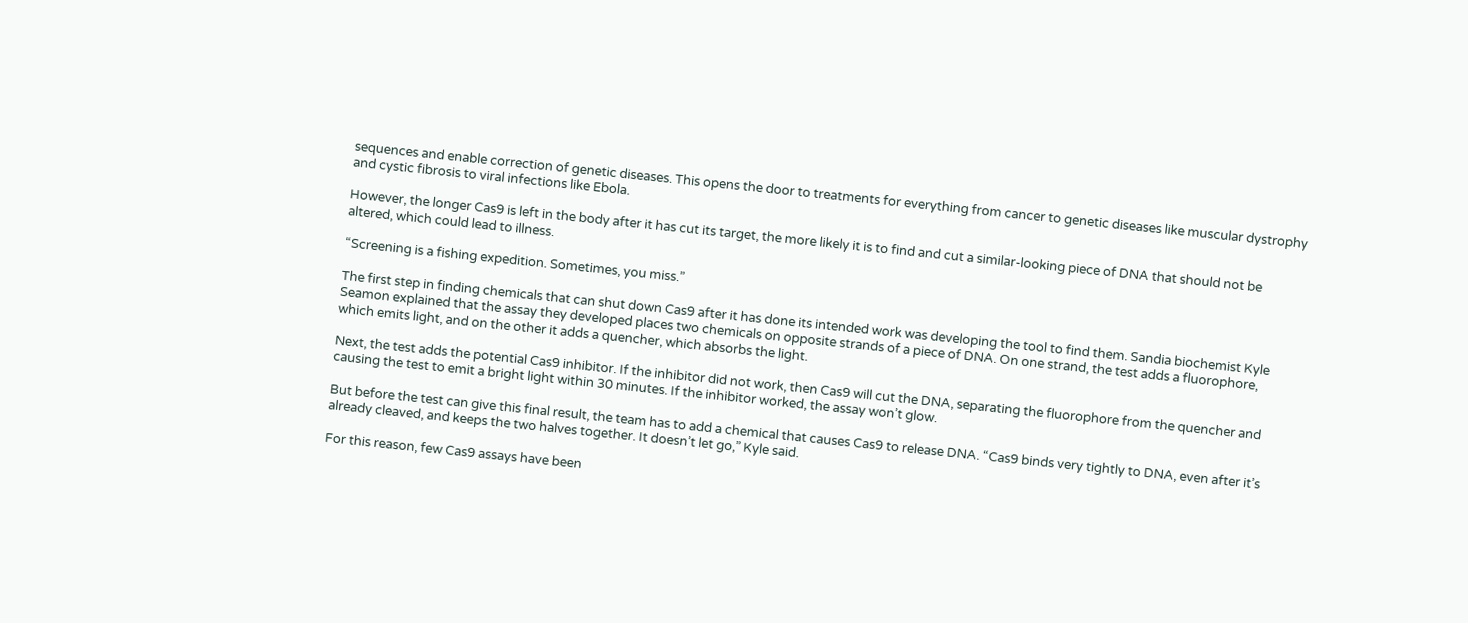sequences and enable correction of genetic diseases. This opens the door to treatments for everything from cancer to genetic diseases like muscular dystrophy and cystic fibrosis to viral infections like Ebola.

However, the longer Cas9 is left in the body after it has cut its target, the more likely it is to find and cut a similar-looking piece of DNA that should not be altered, which could lead to illness.

“Screening is a fishing expedition. Sometimes, you miss.”

The first step in finding chemicals that can shut down Cas9 after it has done its intended work was developing the tool to find them. Sandia biochemist Kyle Seamon explained that the assay they developed places two chemicals on opposite strands of a piece of DNA. On one strand, the test adds a fluorophore, which emits light, and on the other it adds a quencher, which absorbs the light.

Next, the test adds the potential Cas9 inhibitor. If the inhibitor did not work, then Cas9 will cut the DNA, separating the fluorophore from the quencher and causing the test to emit a bright light within 30 minutes. If the inhibitor worked, the assay won’t glow.

But before the test can give this final result, the team has to add a chemical that causes Cas9 to release DNA. “Cas9 binds very tightly to DNA, even after it’s already cleaved, and keeps the two halves together. It doesn’t let go,” Kyle said.

For this reason, few Cas9 assays have been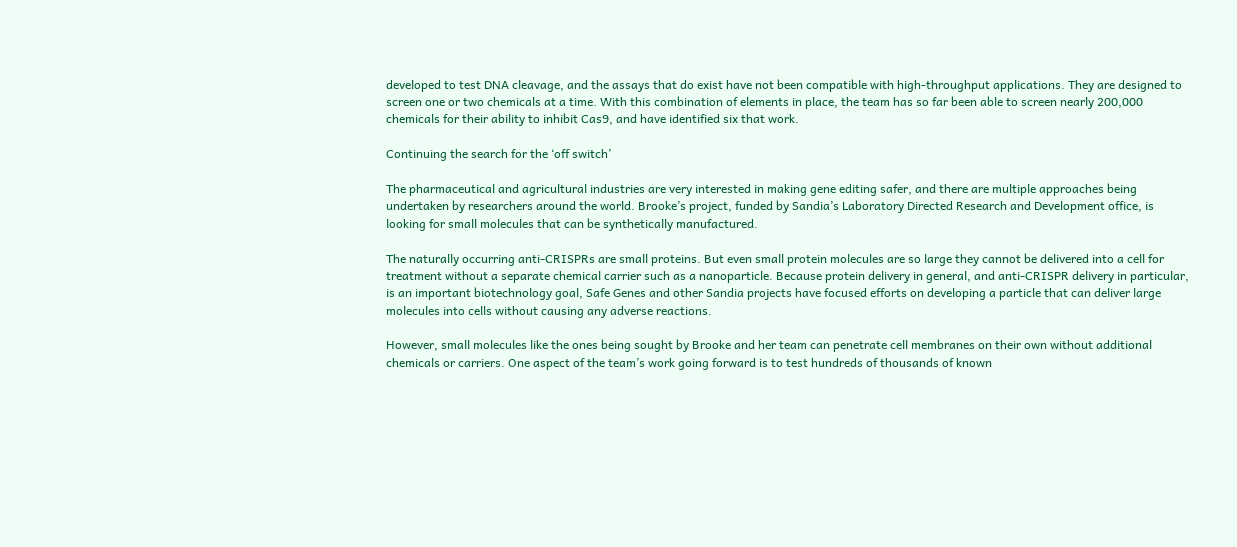developed to test DNA cleavage, and the assays that do exist have not been compatible with high-throughput applications. They are designed to screen one or two chemicals at a time. With this combination of elements in place, the team has so far been able to screen nearly 200,000 chemicals for their ability to inhibit Cas9, and have identified six that work.

Continuing the search for the ‘off switch’

The pharmaceutical and agricultural industries are very interested in making gene editing safer, and there are multiple approaches being undertaken by researchers around the world. Brooke’s project, funded by Sandia’s Laboratory Directed Research and Development office, is looking for small molecules that can be synthetically manufactured.

The naturally occurring anti-CRISPRs are small proteins. But even small protein molecules are so large they cannot be delivered into a cell for treatment without a separate chemical carrier such as a nanoparticle. Because protein delivery in general, and anti-CRISPR delivery in particular, is an important biotechnology goal, Safe Genes and other Sandia projects have focused efforts on developing a particle that can deliver large molecules into cells without causing any adverse reactions.

However, small molecules like the ones being sought by Brooke and her team can penetrate cell membranes on their own without additional chemicals or carriers. One aspect of the team’s work going forward is to test hundreds of thousands of known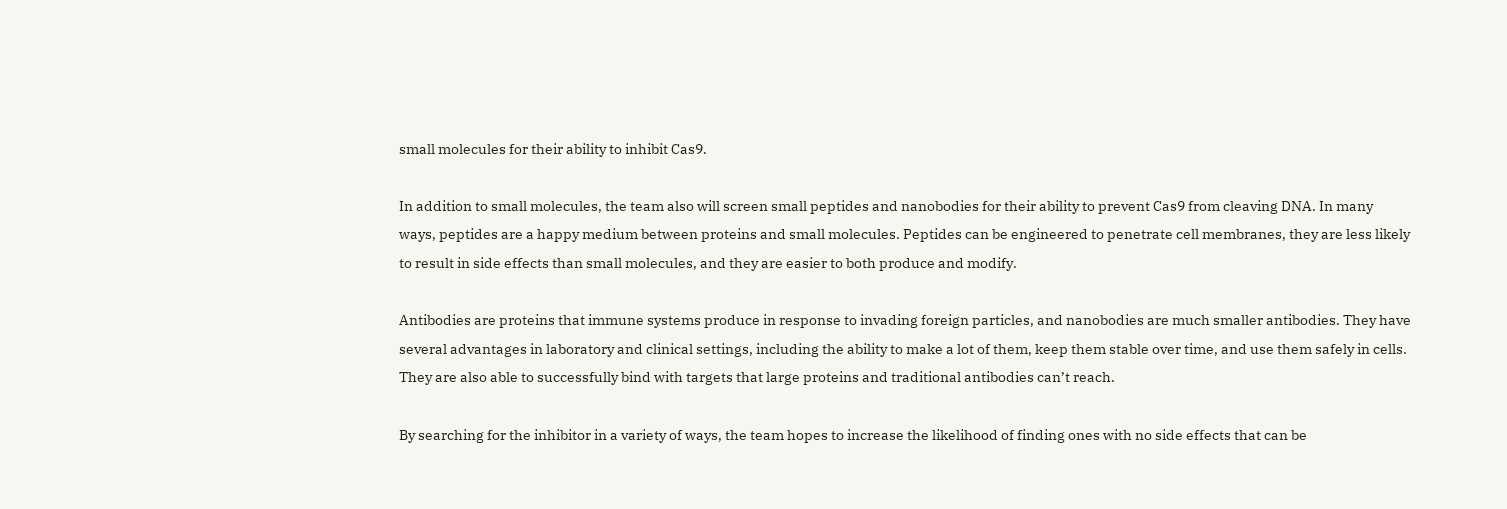small molecules for their ability to inhibit Cas9.

In addition to small molecules, the team also will screen small peptides and nanobodies for their ability to prevent Cas9 from cleaving DNA. In many ways, peptides are a happy medium between proteins and small molecules. Peptides can be engineered to penetrate cell membranes, they are less likely to result in side effects than small molecules, and they are easier to both produce and modify.

Antibodies are proteins that immune systems produce in response to invading foreign particles, and nanobodies are much smaller antibodies. They have several advantages in laboratory and clinical settings, including the ability to make a lot of them, keep them stable over time, and use them safely in cells. They are also able to successfully bind with targets that large proteins and traditional antibodies can’t reach.

By searching for the inhibitor in a variety of ways, the team hopes to increase the likelihood of finding ones with no side effects that can be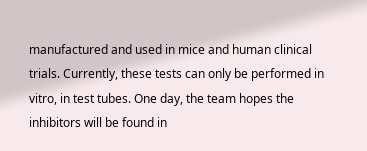manufactured and used in mice and human clinical trials. Currently, these tests can only be performed in vitro, in test tubes. One day, the team hopes the inhibitors will be found in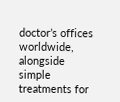doctor’s offices worldwide, alongside simple treatments for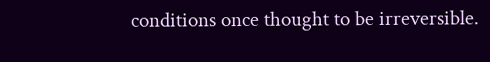conditions once thought to be irreversible.